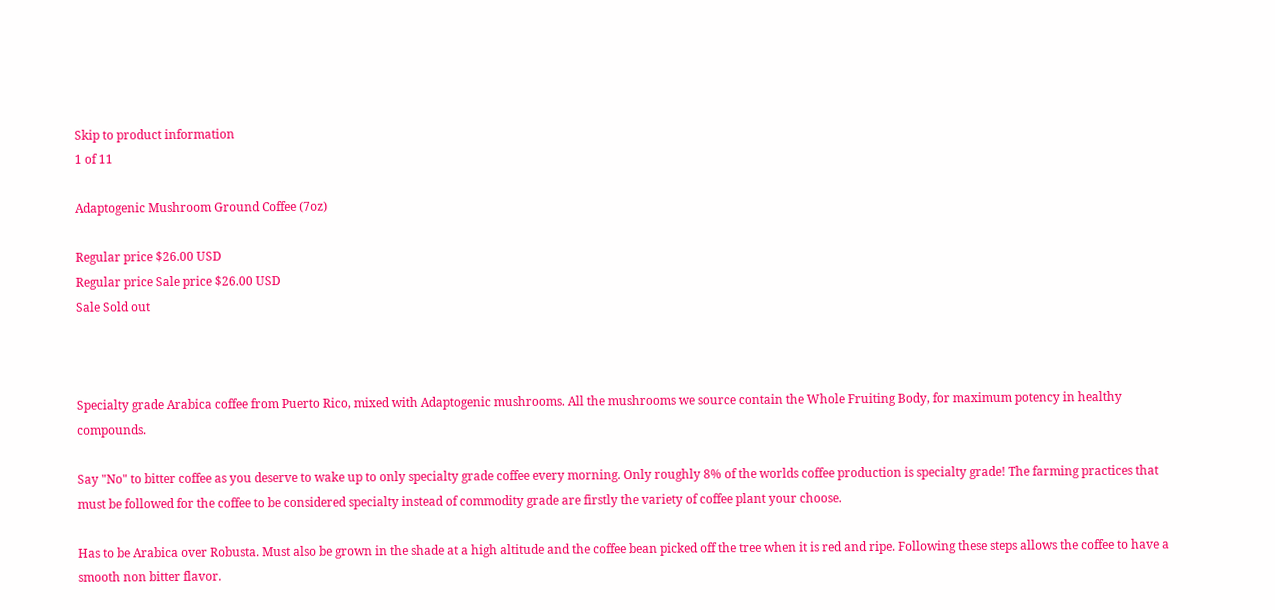Skip to product information
1 of 11

Adaptogenic Mushroom Ground Coffee (7oz)

Regular price $26.00 USD
Regular price Sale price $26.00 USD
Sale Sold out



Specialty grade Arabica coffee from Puerto Rico, mixed with Adaptogenic mushrooms. All the mushrooms we source contain the Whole Fruiting Body, for maximum potency in healthy compounds.

Say "No" to bitter coffee as you deserve to wake up to only specialty grade coffee every morning. Only roughly 8% of the worlds coffee production is specialty grade! The farming practices that must be followed for the coffee to be considered specialty instead of commodity grade are firstly the variety of coffee plant your choose.

Has to be Arabica over Robusta. Must also be grown in the shade at a high altitude and the coffee bean picked off the tree when it is red and ripe. Following these steps allows the coffee to have a smooth non bitter flavor.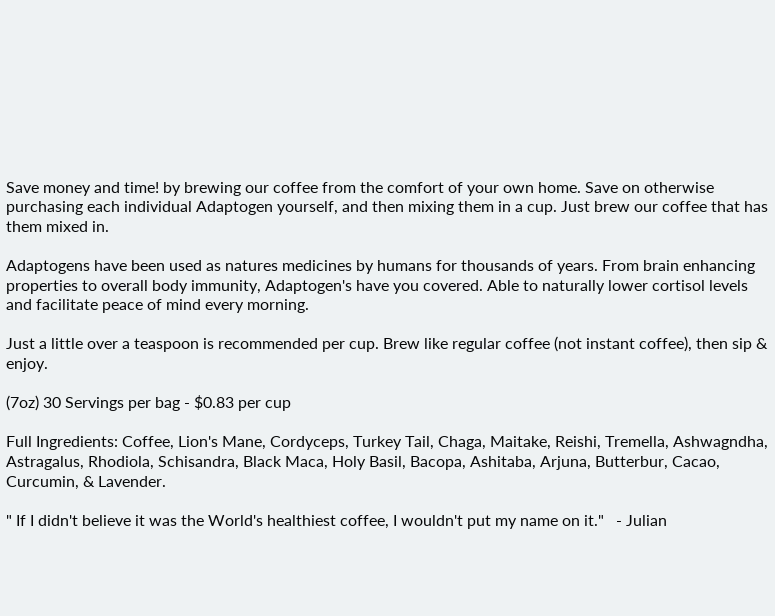Save money and time! by brewing our coffee from the comfort of your own home. Save on otherwise purchasing each individual Adaptogen yourself, and then mixing them in a cup. Just brew our coffee that has them mixed in.

Adaptogens have been used as natures medicines by humans for thousands of years. From brain enhancing properties to overall body immunity, Adaptogen's have you covered. Able to naturally lower cortisol levels and facilitate peace of mind every morning.

Just a little over a teaspoon is recommended per cup. Brew like regular coffee (not instant coffee), then sip & enjoy.

(7oz) 30 Servings per bag - $0.83 per cup

Full Ingredients: Coffee, Lion's Mane, Cordyceps, Turkey Tail, Chaga, Maitake, Reishi, Tremella, Ashwagndha, Astragalus, Rhodiola, Schisandra, Black Maca, Holy Basil, Bacopa, Ashitaba, Arjuna, Butterbur, Cacao, Curcumin, & Lavender.

" If I didn't believe it was the World's healthiest coffee, I wouldn't put my name on it."   - Julian